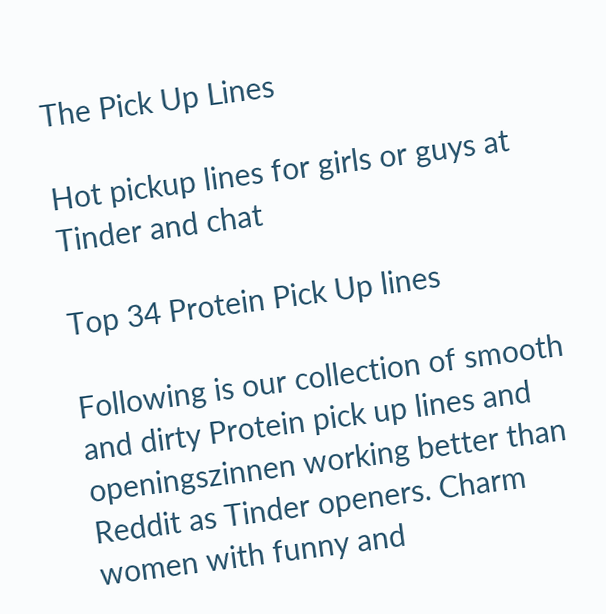The Pick Up Lines

Hot pickup lines for girls or guys at Tinder and chat

Top 34 Protein Pick Up lines

Following is our collection of smooth and dirty Protein pick up lines and openingszinnen working better than Reddit as Tinder openers. Charm women with funny and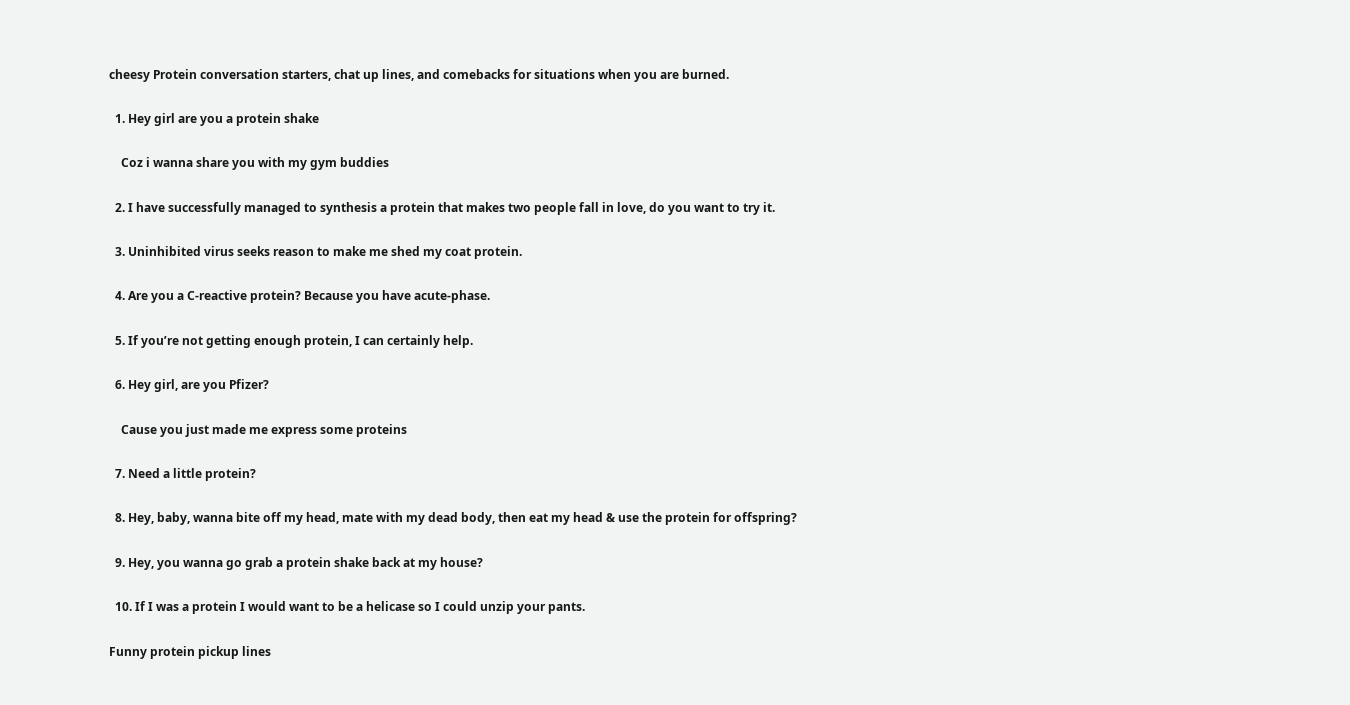cheesy Protein conversation starters, chat up lines, and comebacks for situations when you are burned.

  1. Hey girl are you a protein shake

    Coz i wanna share you with my gym buddies

  2. I have successfully managed to synthesis a protein that makes two people fall in love, do you want to try it.

  3. Uninhibited virus seeks reason to make me shed my coat protein.

  4. Are you a C-reactive protein? Because you have acute-phase.

  5. If you’re not getting enough protein, I can certainly help.

  6. Hey girl, are you Pfizer?

    Cause you just made me express some proteins

  7. Need a little protein?

  8. Hey, baby, wanna bite off my head, mate with my dead body, then eat my head & use the protein for offspring?

  9. Hey, you wanna go grab a protein shake back at my house?

  10. If I was a protein I would want to be a helicase so I could unzip your pants.

Funny protein pickup lines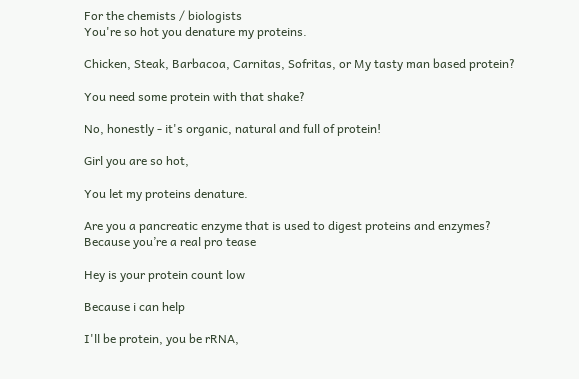For the chemists / biologists
You're so hot you denature my proteins.

Chicken, Steak, Barbacoa, Carnitas, Sofritas, or My tasty man based protein?

You need some protein with that shake?

No, honestly - it's organic, natural and full of protein!

Girl you are so hot,

You let my proteins denature.

Are you a pancreatic enzyme that is used to digest proteins and enzymes?
Because you’re a real pro tease

Hey is your protein count low

Because i can help

I'll be protein, you be rRNA,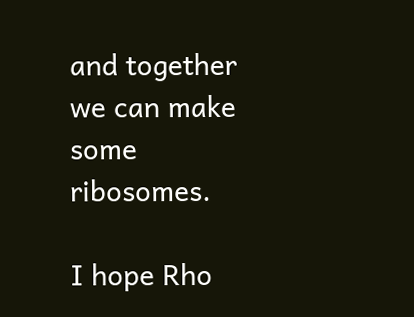and together we can make some ribosomes.

I hope Rho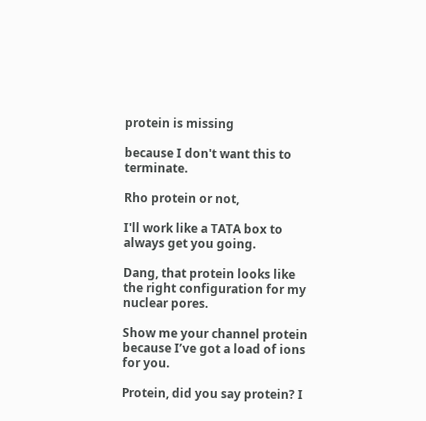protein is missing

because I don't want this to terminate.

Rho protein or not,

I'll work like a TATA box to always get you going.

Dang, that protein looks like the right configuration for my nuclear pores.

Show me your channel protein because I’ve got a load of ions for you.

Protein, did you say protein? I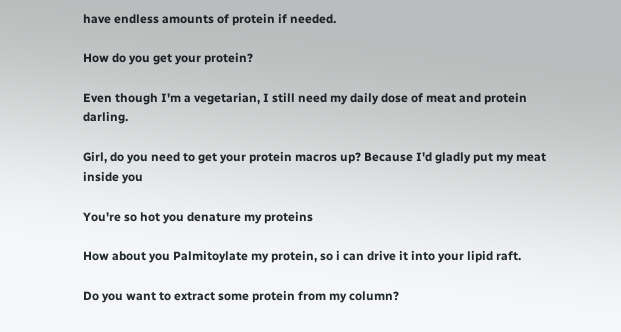have endless amounts of protein if needed.

How do you get your protein?

Even though I'm a vegetarian, I still need my daily dose of meat and protein darling.

Girl, do you need to get your protein macros up? Because I'd gladly put my meat inside you

You're so hot you denature my proteins

How about you Palmitoylate my protein, so i can drive it into your lipid raft.

Do you want to extract some protein from my column?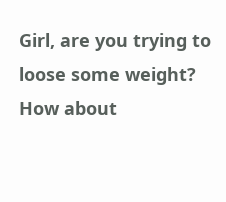Girl, are you trying to loose some weight? How about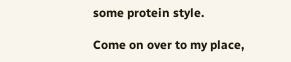some protein style.

Come on over to my place,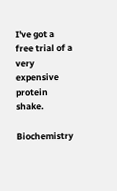I've got a free trial of a very expensive protein shake.

Biochemistry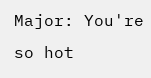Major: You're so hot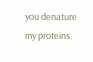you denature my proteins.